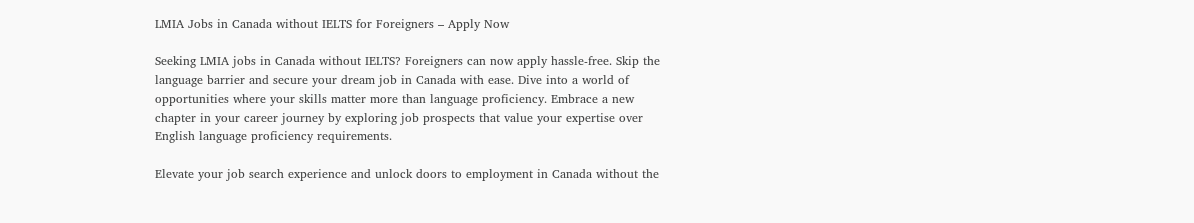LMIA Jobs in Canada without IELTS for Foreigners – Apply Now

Seeking LMIA jobs in Canada without IELTS? Foreigners can now apply hassle-free. Skip the language barrier and secure your dream job in Canada with ease. Dive into a world of opportunities where your skills matter more than language proficiency. Embrace a new chapter in your career journey by exploring job prospects that value your expertise over English language proficiency requirements.

Elevate your job search experience and unlock doors to employment in Canada without the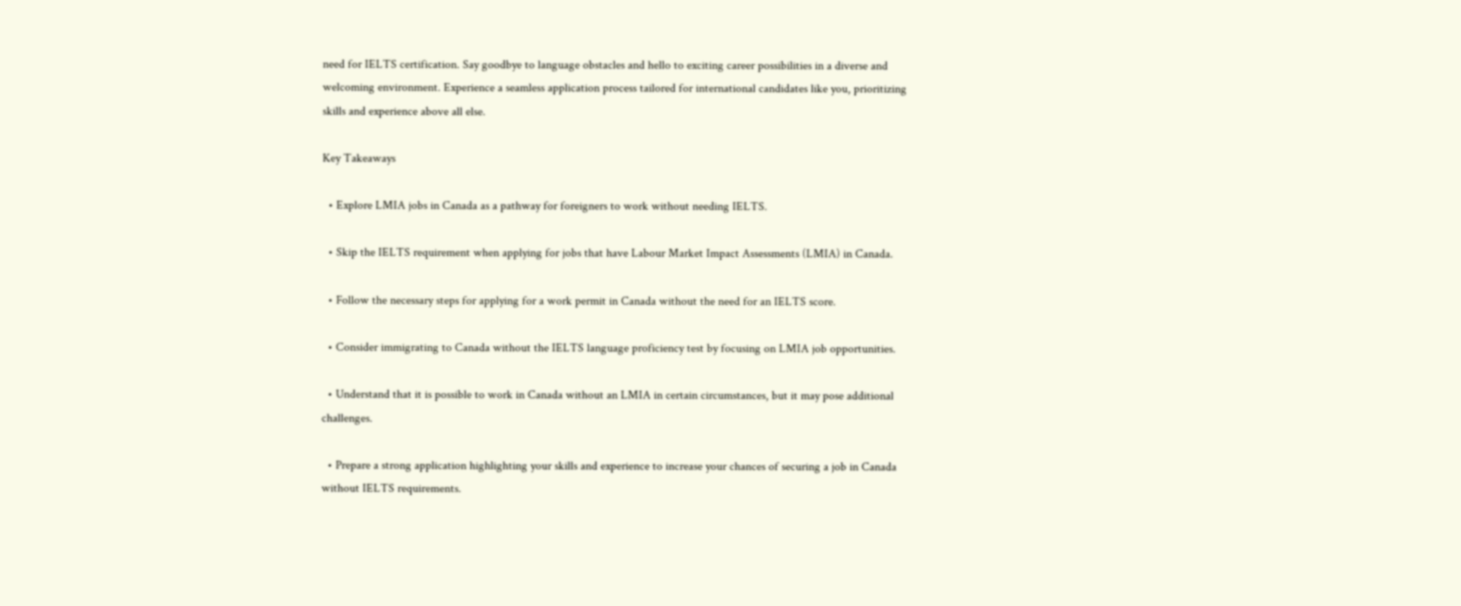need for IELTS certification. Say goodbye to language obstacles and hello to exciting career possibilities in a diverse and welcoming environment. Experience a seamless application process tailored for international candidates like you, prioritizing skills and experience above all else.

Key Takeaways

  • Explore LMIA jobs in Canada as a pathway for foreigners to work without needing IELTS.

  • Skip the IELTS requirement when applying for jobs that have Labour Market Impact Assessments (LMIA) in Canada.

  • Follow the necessary steps for applying for a work permit in Canada without the need for an IELTS score.

  • Consider immigrating to Canada without the IELTS language proficiency test by focusing on LMIA job opportunities.

  • Understand that it is possible to work in Canada without an LMIA in certain circumstances, but it may pose additional challenges.

  • Prepare a strong application highlighting your skills and experience to increase your chances of securing a job in Canada without IELTS requirements.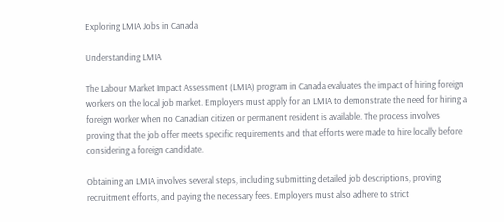Exploring LMIA Jobs in Canada

Understanding LMIA

The Labour Market Impact Assessment (LMIA) program in Canada evaluates the impact of hiring foreign workers on the local job market. Employers must apply for an LMIA to demonstrate the need for hiring a foreign worker when no Canadian citizen or permanent resident is available. The process involves proving that the job offer meets specific requirements and that efforts were made to hire locally before considering a foreign candidate.

Obtaining an LMIA involves several steps, including submitting detailed job descriptions, proving recruitment efforts, and paying the necessary fees. Employers must also adhere to strict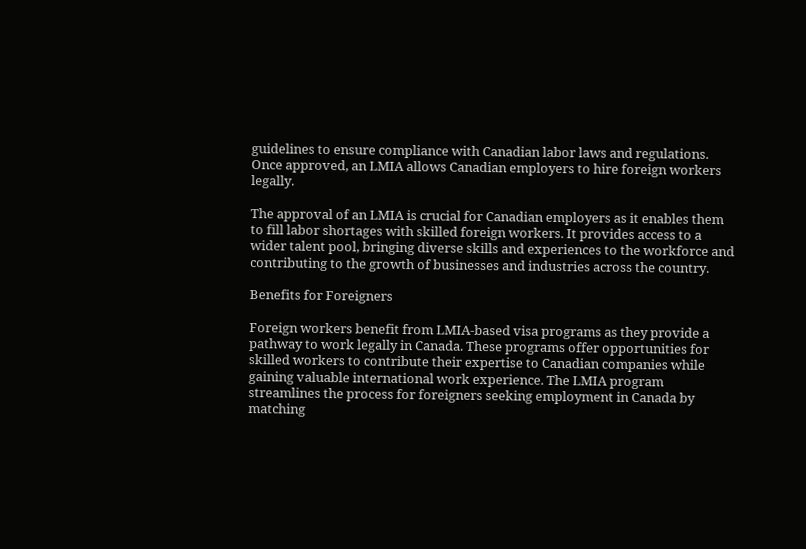guidelines to ensure compliance with Canadian labor laws and regulations. Once approved, an LMIA allows Canadian employers to hire foreign workers legally.

The approval of an LMIA is crucial for Canadian employers as it enables them to fill labor shortages with skilled foreign workers. It provides access to a wider talent pool, bringing diverse skills and experiences to the workforce and contributing to the growth of businesses and industries across the country.

Benefits for Foreigners

Foreign workers benefit from LMIA-based visa programs as they provide a pathway to work legally in Canada. These programs offer opportunities for skilled workers to contribute their expertise to Canadian companies while gaining valuable international work experience. The LMIA program streamlines the process for foreigners seeking employment in Canada by matching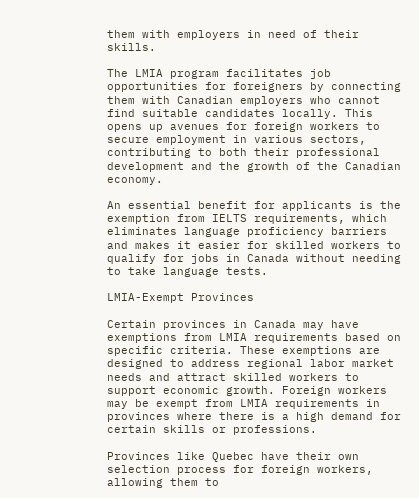them with employers in need of their skills.

The LMIA program facilitates job opportunities for foreigners by connecting them with Canadian employers who cannot find suitable candidates locally. This opens up avenues for foreign workers to secure employment in various sectors, contributing to both their professional development and the growth of the Canadian economy.

An essential benefit for applicants is the exemption from IELTS requirements, which eliminates language proficiency barriers and makes it easier for skilled workers to qualify for jobs in Canada without needing to take language tests.

LMIA-Exempt Provinces

Certain provinces in Canada may have exemptions from LMIA requirements based on specific criteria. These exemptions are designed to address regional labor market needs and attract skilled workers to support economic growth. Foreign workers may be exempt from LMIA requirements in provinces where there is a high demand for certain skills or professions.

Provinces like Quebec have their own selection process for foreign workers, allowing them to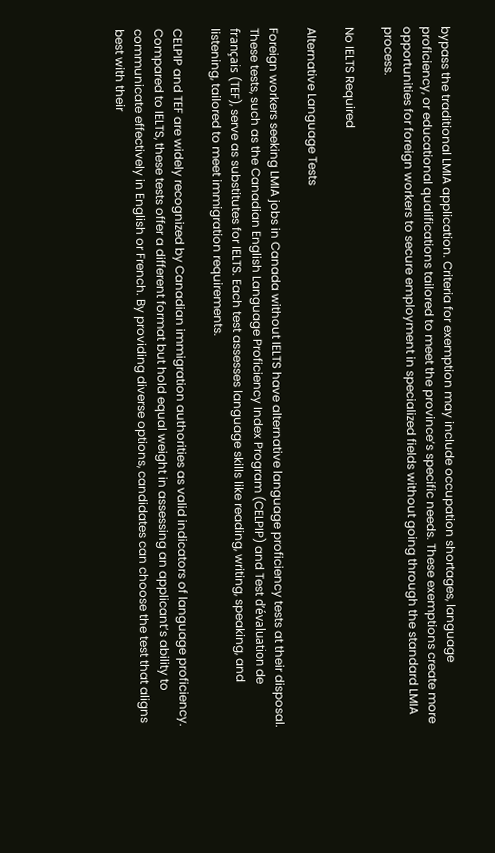bypass the traditional LMIA application. Criteria for exemption may include occupation shortages, language proficiency, or educational qualifications tailored to meet the province’s specific needs. These exemptions create more opportunities for foreign workers to secure employment in specialized fields without going through the standard LMIA process.

No IELTS Required

Alternative Language Tests

Foreign workers seeking LMIA jobs in Canada without IELTS have alternative language proficiency tests at their disposal. These tests, such as the Canadian English Language Proficiency Index Program (CELPIP) and Test d’évaluation de français (TEF), serve as substitutes for IELTS. Each test assesses language skills like reading, writing, speaking, and listening, tailored to meet immigration requirements.

CELPIP and TEF are widely recognized by Canadian immigration authorities as valid indicators of language proficiency. Compared to IELTS, these tests offer a different format but hold equal weight in assessing an applicant’s ability to communicate effectively in English or French. By providing diverse options, candidates can choose the test that aligns best with their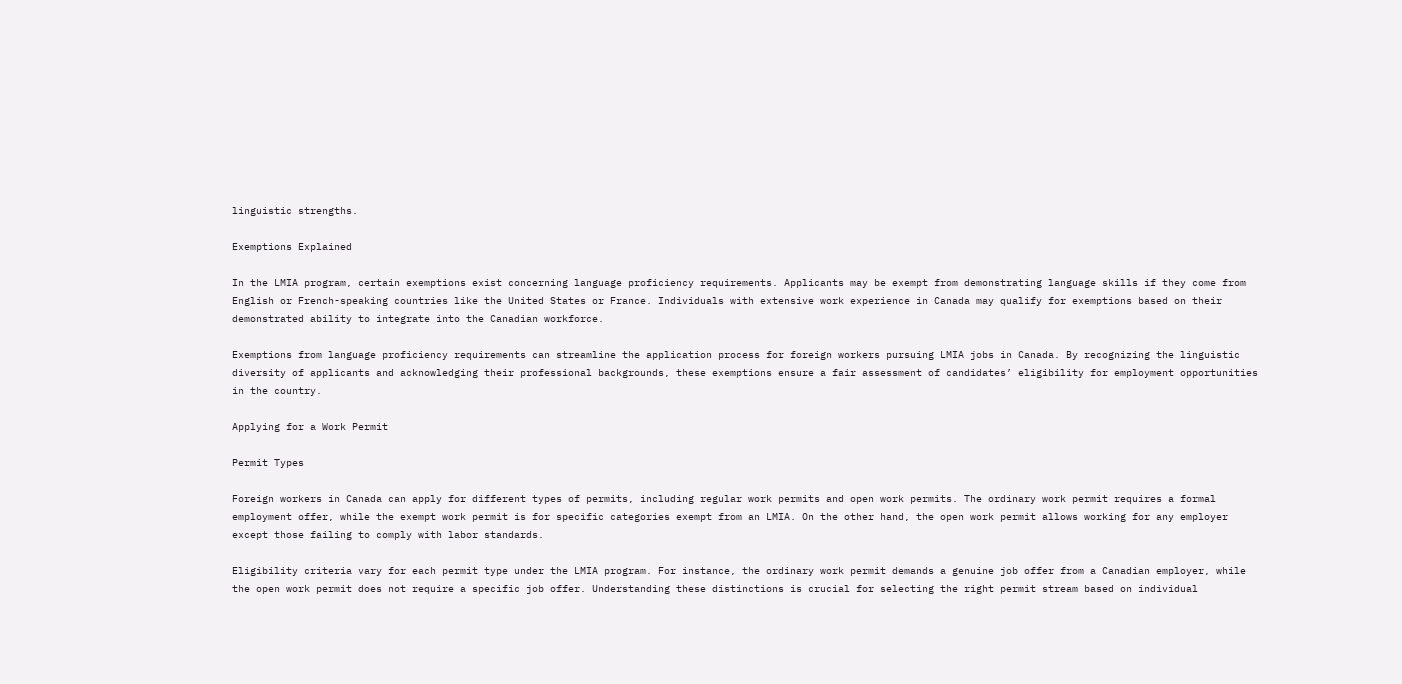linguistic strengths.

Exemptions Explained

In the LMIA program, certain exemptions exist concerning language proficiency requirements. Applicants may be exempt from demonstrating language skills if they come from English or French-speaking countries like the United States or France. Individuals with extensive work experience in Canada may qualify for exemptions based on their demonstrated ability to integrate into the Canadian workforce.

Exemptions from language proficiency requirements can streamline the application process for foreign workers pursuing LMIA jobs in Canada. By recognizing the linguistic diversity of applicants and acknowledging their professional backgrounds, these exemptions ensure a fair assessment of candidates’ eligibility for employment opportunities in the country.

Applying for a Work Permit

Permit Types

Foreign workers in Canada can apply for different types of permits, including regular work permits and open work permits. The ordinary work permit requires a formal employment offer, while the exempt work permit is for specific categories exempt from an LMIA. On the other hand, the open work permit allows working for any employer except those failing to comply with labor standards.

Eligibility criteria vary for each permit type under the LMIA program. For instance, the ordinary work permit demands a genuine job offer from a Canadian employer, while the open work permit does not require a specific job offer. Understanding these distinctions is crucial for selecting the right permit stream based on individual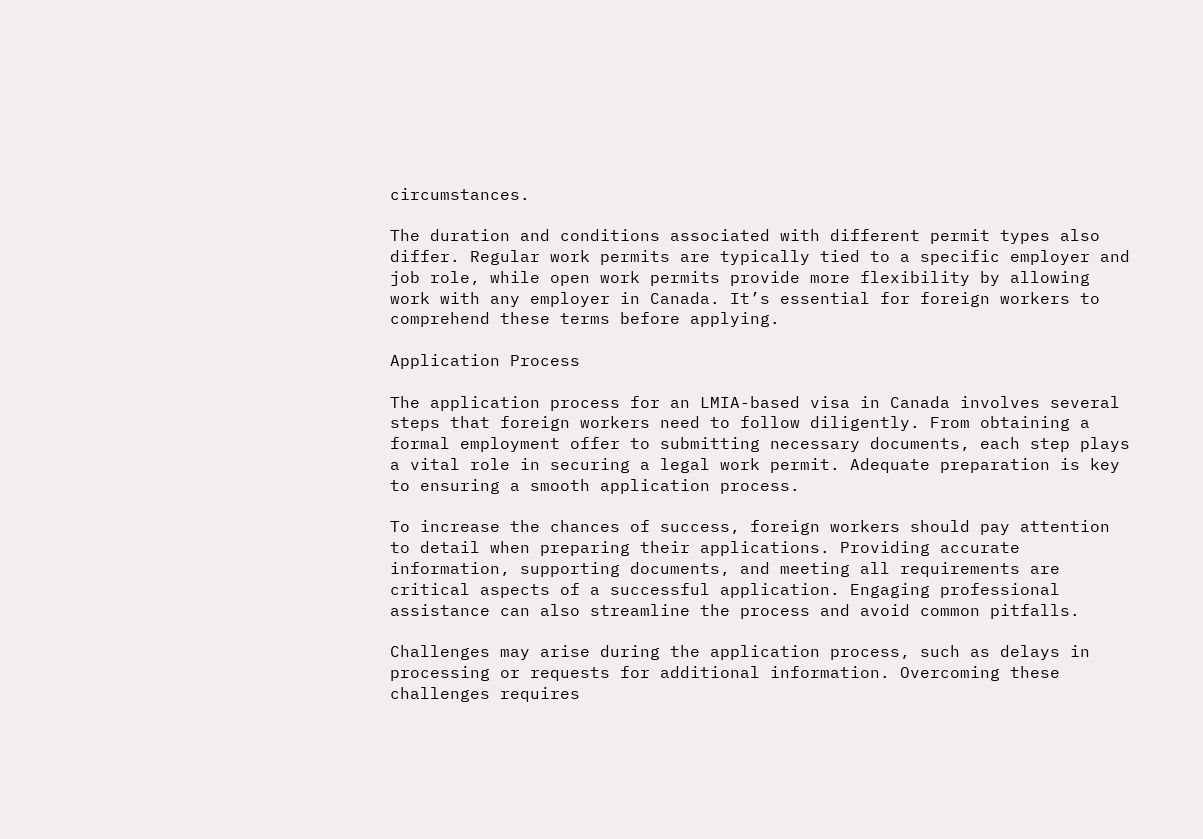circumstances.

The duration and conditions associated with different permit types also differ. Regular work permits are typically tied to a specific employer and job role, while open work permits provide more flexibility by allowing work with any employer in Canada. It’s essential for foreign workers to comprehend these terms before applying.

Application Process

The application process for an LMIA-based visa in Canada involves several steps that foreign workers need to follow diligently. From obtaining a formal employment offer to submitting necessary documents, each step plays a vital role in securing a legal work permit. Adequate preparation is key to ensuring a smooth application process.

To increase the chances of success, foreign workers should pay attention to detail when preparing their applications. Providing accurate information, supporting documents, and meeting all requirements are critical aspects of a successful application. Engaging professional assistance can also streamline the process and avoid common pitfalls.

Challenges may arise during the application process, such as delays in processing or requests for additional information. Overcoming these challenges requires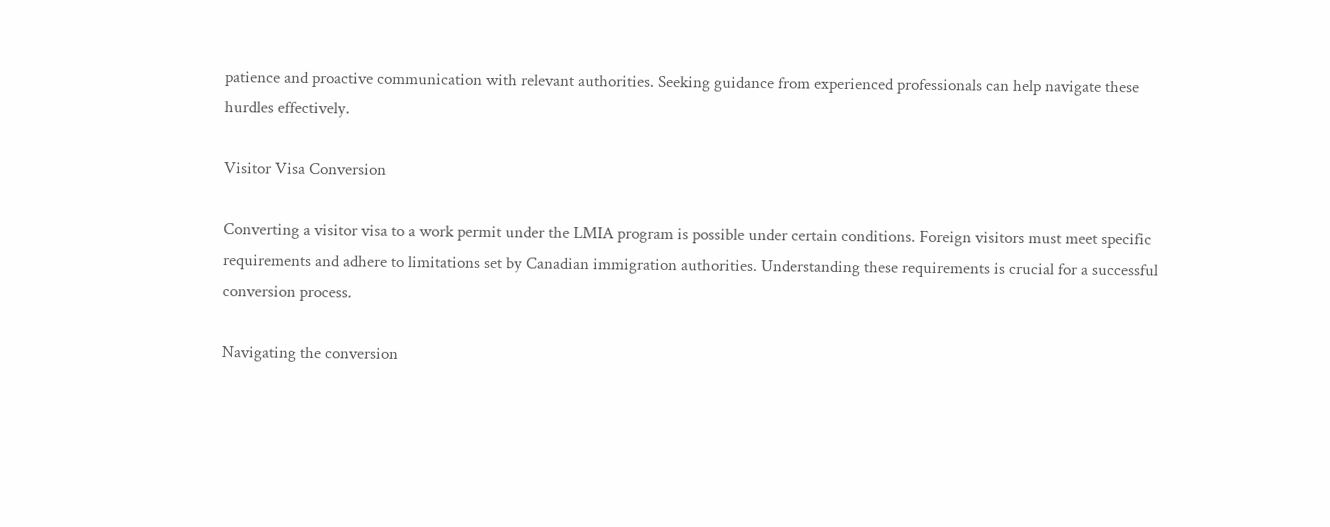patience and proactive communication with relevant authorities. Seeking guidance from experienced professionals can help navigate these hurdles effectively.

Visitor Visa Conversion

Converting a visitor visa to a work permit under the LMIA program is possible under certain conditions. Foreign visitors must meet specific requirements and adhere to limitations set by Canadian immigration authorities. Understanding these requirements is crucial for a successful conversion process.

Navigating the conversion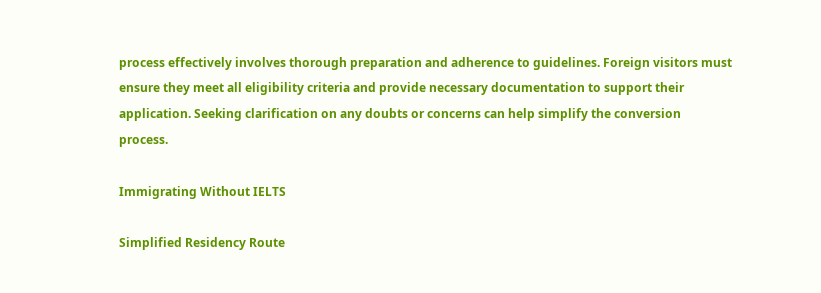process effectively involves thorough preparation and adherence to guidelines. Foreign visitors must ensure they meet all eligibility criteria and provide necessary documentation to support their application. Seeking clarification on any doubts or concerns can help simplify the conversion process.

Immigrating Without IELTS

Simplified Residency Route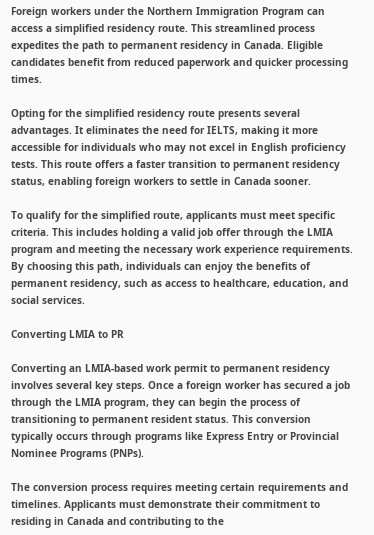Foreign workers under the Northern Immigration Program can access a simplified residency route. This streamlined process expedites the path to permanent residency in Canada. Eligible candidates benefit from reduced paperwork and quicker processing times.

Opting for the simplified residency route presents several advantages. It eliminates the need for IELTS, making it more accessible for individuals who may not excel in English proficiency tests. This route offers a faster transition to permanent residency status, enabling foreign workers to settle in Canada sooner.

To qualify for the simplified route, applicants must meet specific criteria. This includes holding a valid job offer through the LMIA program and meeting the necessary work experience requirements. By choosing this path, individuals can enjoy the benefits of permanent residency, such as access to healthcare, education, and social services.

Converting LMIA to PR

Converting an LMIA-based work permit to permanent residency involves several key steps. Once a foreign worker has secured a job through the LMIA program, they can begin the process of transitioning to permanent resident status. This conversion typically occurs through programs like Express Entry or Provincial Nominee Programs (PNPs).

The conversion process requires meeting certain requirements and timelines. Applicants must demonstrate their commitment to residing in Canada and contributing to the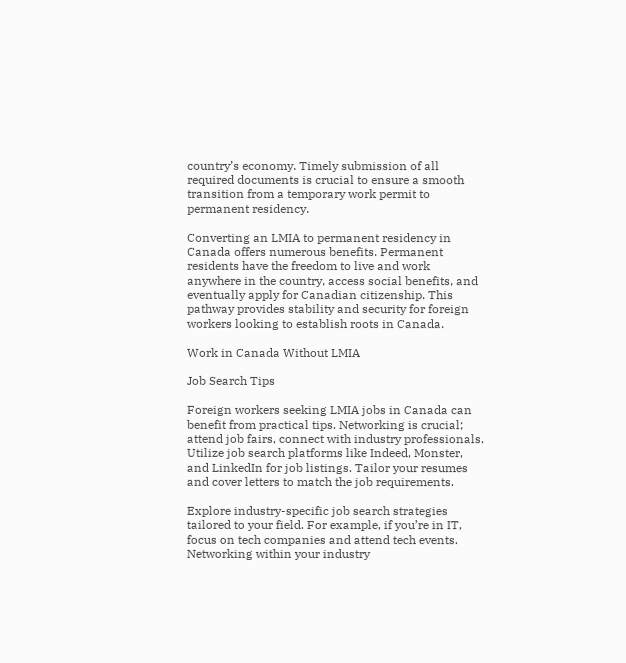country’s economy. Timely submission of all required documents is crucial to ensure a smooth transition from a temporary work permit to permanent residency.

Converting an LMIA to permanent residency in Canada offers numerous benefits. Permanent residents have the freedom to live and work anywhere in the country, access social benefits, and eventually apply for Canadian citizenship. This pathway provides stability and security for foreign workers looking to establish roots in Canada.

Work in Canada Without LMIA

Job Search Tips

Foreign workers seeking LMIA jobs in Canada can benefit from practical tips. Networking is crucial; attend job fairs, connect with industry professionals. Utilize job search platforms like Indeed, Monster, and LinkedIn for job listings. Tailor your resumes and cover letters to match the job requirements.

Explore industry-specific job search strategies tailored to your field. For example, if you’re in IT, focus on tech companies and attend tech events. Networking within your industry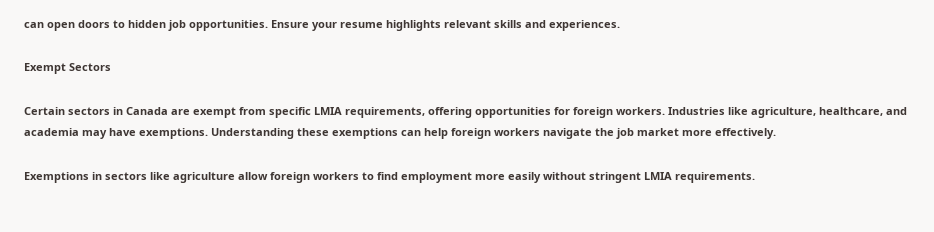can open doors to hidden job opportunities. Ensure your resume highlights relevant skills and experiences.

Exempt Sectors

Certain sectors in Canada are exempt from specific LMIA requirements, offering opportunities for foreign workers. Industries like agriculture, healthcare, and academia may have exemptions. Understanding these exemptions can help foreign workers navigate the job market more effectively.

Exemptions in sectors like agriculture allow foreign workers to find employment more easily without stringent LMIA requirements.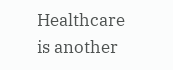Healthcare is another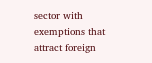sector with exemptions that attract foreign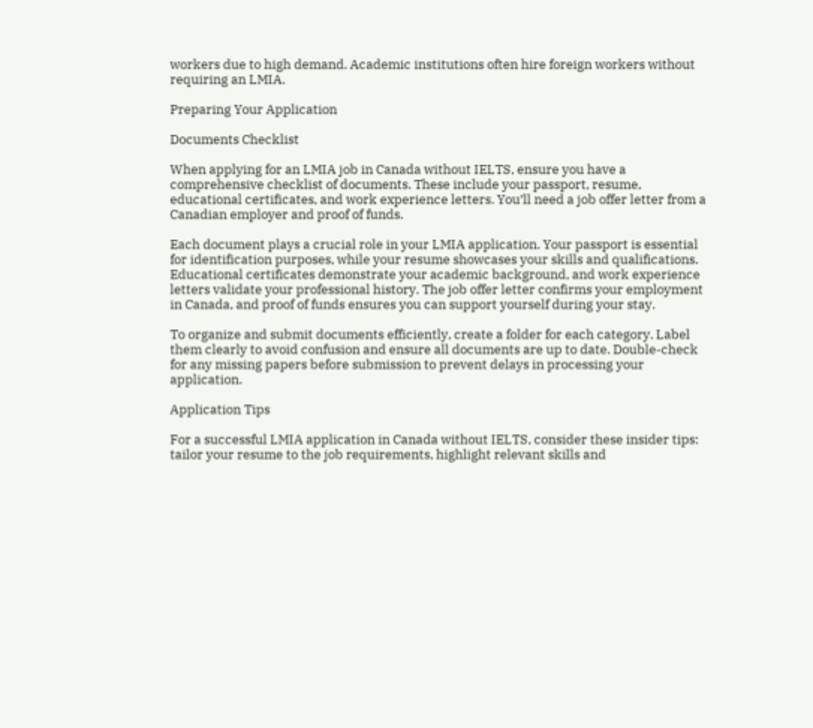workers due to high demand. Academic institutions often hire foreign workers without requiring an LMIA.

Preparing Your Application

Documents Checklist

When applying for an LMIA job in Canada without IELTS, ensure you have a comprehensive checklist of documents. These include your passport, resume, educational certificates, and work experience letters. You’ll need a job offer letter from a Canadian employer and proof of funds.

Each document plays a crucial role in your LMIA application. Your passport is essential for identification purposes, while your resume showcases your skills and qualifications. Educational certificates demonstrate your academic background, and work experience letters validate your professional history. The job offer letter confirms your employment in Canada, and proof of funds ensures you can support yourself during your stay.

To organize and submit documents efficiently, create a folder for each category. Label them clearly to avoid confusion and ensure all documents are up to date. Double-check for any missing papers before submission to prevent delays in processing your application.

Application Tips

For a successful LMIA application in Canada without IELTS, consider these insider tips: tailor your resume to the job requirements, highlight relevant skills and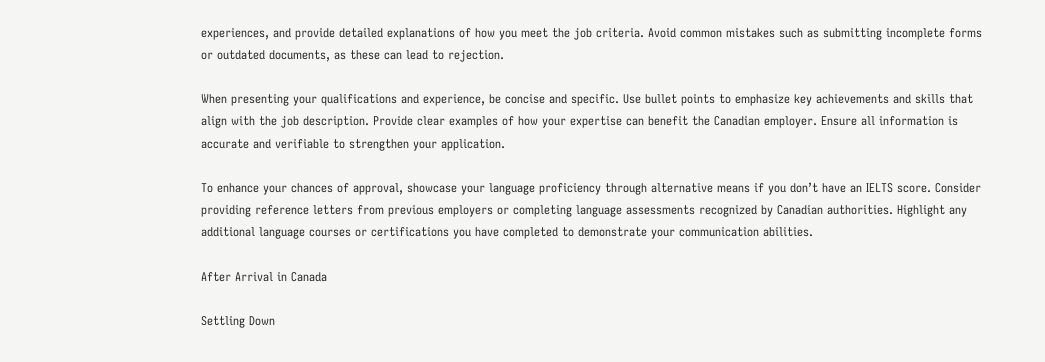experiences, and provide detailed explanations of how you meet the job criteria. Avoid common mistakes such as submitting incomplete forms or outdated documents, as these can lead to rejection.

When presenting your qualifications and experience, be concise and specific. Use bullet points to emphasize key achievements and skills that align with the job description. Provide clear examples of how your expertise can benefit the Canadian employer. Ensure all information is accurate and verifiable to strengthen your application.

To enhance your chances of approval, showcase your language proficiency through alternative means if you don’t have an IELTS score. Consider providing reference letters from previous employers or completing language assessments recognized by Canadian authorities. Highlight any additional language courses or certifications you have completed to demonstrate your communication abilities.

After Arrival in Canada

Settling Down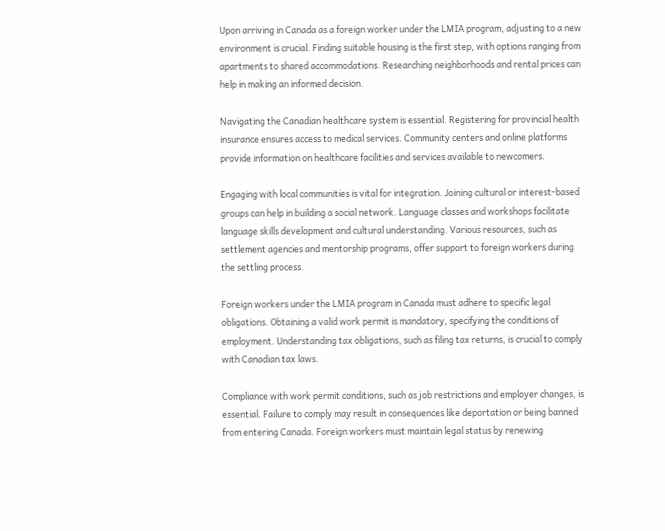Upon arriving in Canada as a foreign worker under the LMIA program, adjusting to a new environment is crucial. Finding suitable housing is the first step, with options ranging from apartments to shared accommodations. Researching neighborhoods and rental prices can help in making an informed decision.

Navigating the Canadian healthcare system is essential. Registering for provincial health insurance ensures access to medical services. Community centers and online platforms provide information on healthcare facilities and services available to newcomers.

Engaging with local communities is vital for integration. Joining cultural or interest-based groups can help in building a social network. Language classes and workshops facilitate language skills development and cultural understanding. Various resources, such as settlement agencies and mentorship programs, offer support to foreign workers during the settling process.

Foreign workers under the LMIA program in Canada must adhere to specific legal obligations. Obtaining a valid work permit is mandatory, specifying the conditions of employment. Understanding tax obligations, such as filing tax returns, is crucial to comply with Canadian tax laws.

Compliance with work permit conditions, such as job restrictions and employer changes, is essential. Failure to comply may result in consequences like deportation or being banned from entering Canada. Foreign workers must maintain legal status by renewing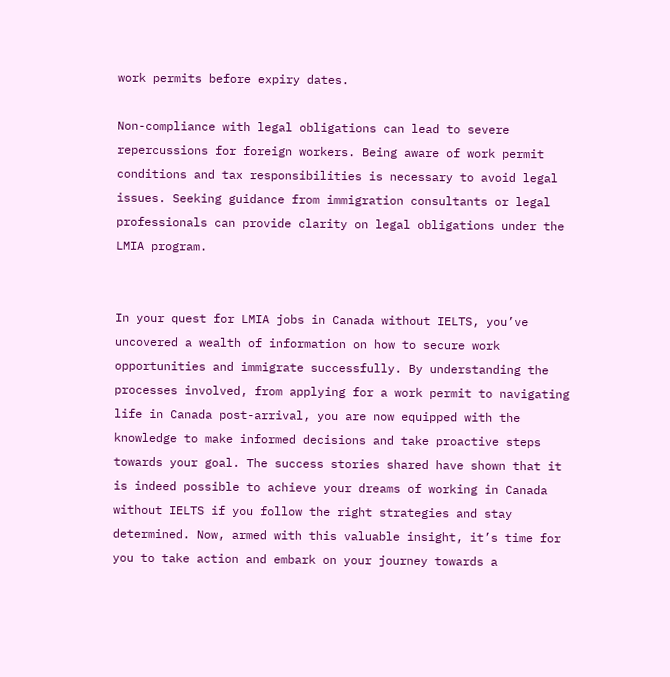work permits before expiry dates.

Non-compliance with legal obligations can lead to severe repercussions for foreign workers. Being aware of work permit conditions and tax responsibilities is necessary to avoid legal issues. Seeking guidance from immigration consultants or legal professionals can provide clarity on legal obligations under the LMIA program.


In your quest for LMIA jobs in Canada without IELTS, you’ve uncovered a wealth of information on how to secure work opportunities and immigrate successfully. By understanding the processes involved, from applying for a work permit to navigating life in Canada post-arrival, you are now equipped with the knowledge to make informed decisions and take proactive steps towards your goal. The success stories shared have shown that it is indeed possible to achieve your dreams of working in Canada without IELTS if you follow the right strategies and stay determined. Now, armed with this valuable insight, it’s time for you to take action and embark on your journey towards a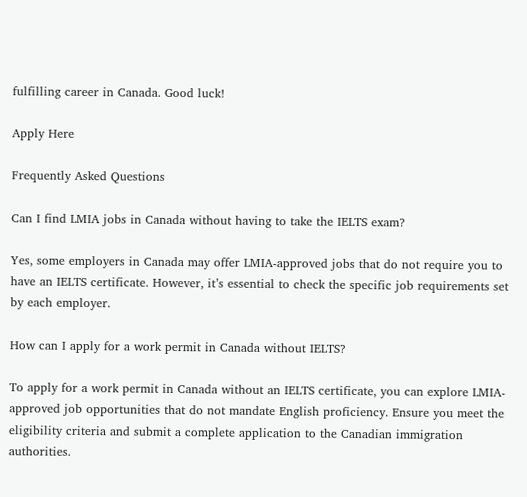fulfilling career in Canada. Good luck!

Apply Here

Frequently Asked Questions

Can I find LMIA jobs in Canada without having to take the IELTS exam?

Yes, some employers in Canada may offer LMIA-approved jobs that do not require you to have an IELTS certificate. However, it’s essential to check the specific job requirements set by each employer.

How can I apply for a work permit in Canada without IELTS?

To apply for a work permit in Canada without an IELTS certificate, you can explore LMIA-approved job opportunities that do not mandate English proficiency. Ensure you meet the eligibility criteria and submit a complete application to the Canadian immigration authorities.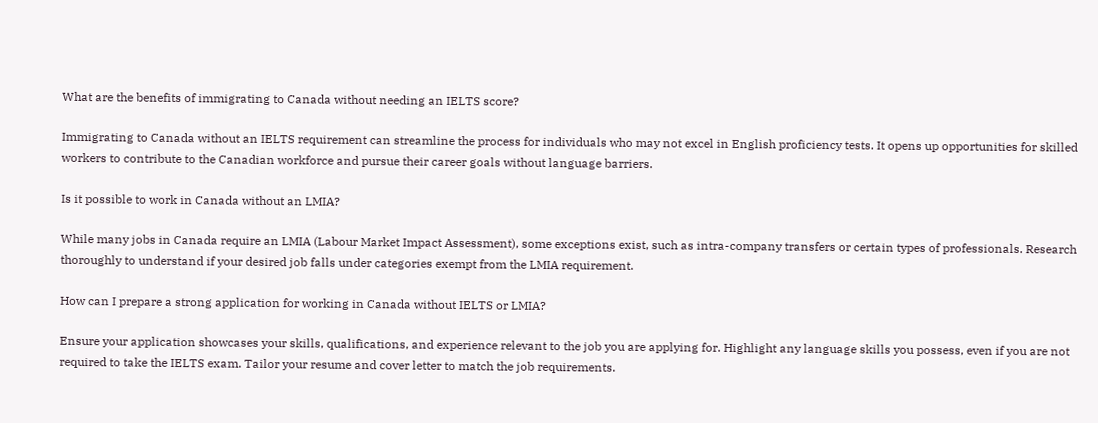What are the benefits of immigrating to Canada without needing an IELTS score?

Immigrating to Canada without an IELTS requirement can streamline the process for individuals who may not excel in English proficiency tests. It opens up opportunities for skilled workers to contribute to the Canadian workforce and pursue their career goals without language barriers.

Is it possible to work in Canada without an LMIA?

While many jobs in Canada require an LMIA (Labour Market Impact Assessment), some exceptions exist, such as intra-company transfers or certain types of professionals. Research thoroughly to understand if your desired job falls under categories exempt from the LMIA requirement.

How can I prepare a strong application for working in Canada without IELTS or LMIA?

Ensure your application showcases your skills, qualifications, and experience relevant to the job you are applying for. Highlight any language skills you possess, even if you are not required to take the IELTS exam. Tailor your resume and cover letter to match the job requirements.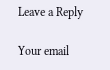Leave a Reply

Your email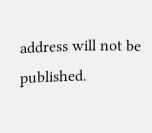address will not be published.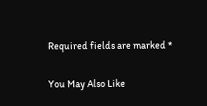Required fields are marked *

You May Also Like